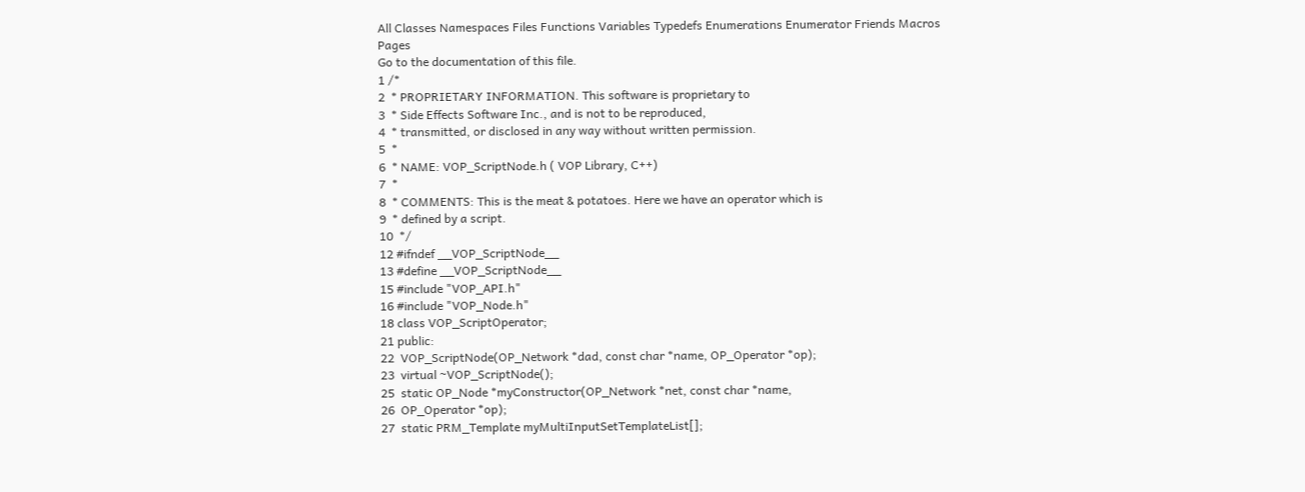All Classes Namespaces Files Functions Variables Typedefs Enumerations Enumerator Friends Macros Pages
Go to the documentation of this file.
1 /*
2  * PROPRIETARY INFORMATION. This software is proprietary to
3  * Side Effects Software Inc., and is not to be reproduced,
4  * transmitted, or disclosed in any way without written permission.
5  *
6  * NAME: VOP_ScriptNode.h ( VOP Library, C++)
7  *
8  * COMMENTS: This is the meat & potatoes. Here we have an operator which is
9  * defined by a script.
10  */
12 #ifndef __VOP_ScriptNode__
13 #define __VOP_ScriptNode__
15 #include "VOP_API.h"
16 #include "VOP_Node.h"
18 class VOP_ScriptOperator;
21 public:
22  VOP_ScriptNode(OP_Network *dad, const char *name, OP_Operator *op);
23  virtual ~VOP_ScriptNode();
25  static OP_Node *myConstructor(OP_Network *net, const char *name,
26  OP_Operator *op);
27  static PRM_Template myMultiInputSetTemplateList[];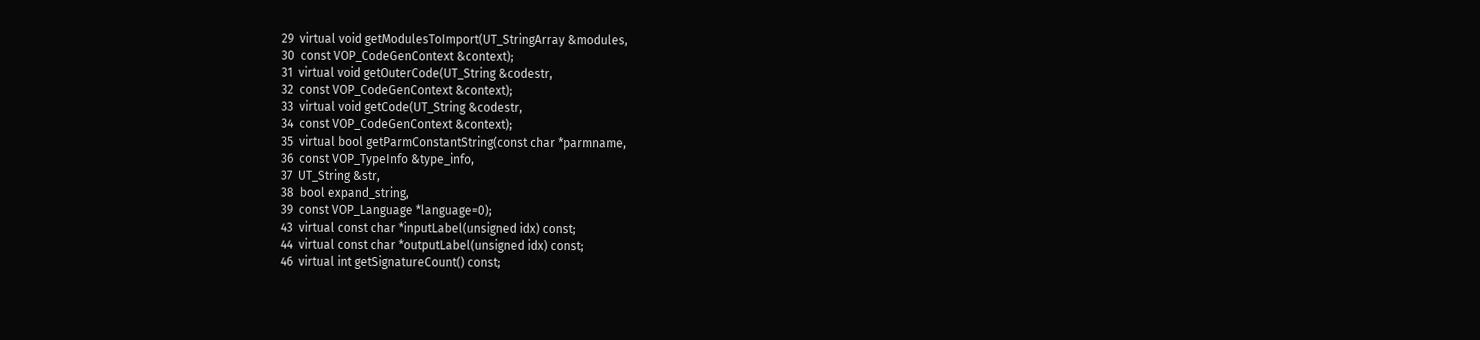29  virtual void getModulesToImport(UT_StringArray &modules,
30  const VOP_CodeGenContext &context);
31  virtual void getOuterCode(UT_String &codestr,
32  const VOP_CodeGenContext &context);
33  virtual void getCode(UT_String &codestr,
34  const VOP_CodeGenContext &context);
35  virtual bool getParmConstantString(const char *parmname,
36  const VOP_TypeInfo &type_info,
37  UT_String &str,
38  bool expand_string,
39  const VOP_Language *language=0);
43  virtual const char *inputLabel(unsigned idx) const;
44  virtual const char *outputLabel(unsigned idx) const;
46  virtual int getSignatureCount() const;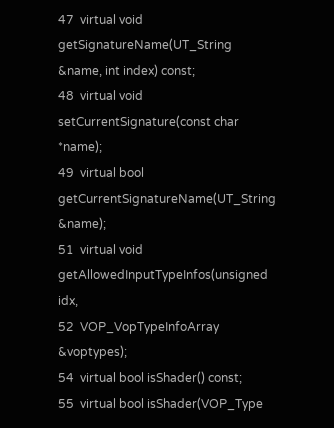47  virtual void getSignatureName(UT_String &name, int index) const;
48  virtual void setCurrentSignature(const char *name);
49  virtual bool getCurrentSignatureName(UT_String &name);
51  virtual void getAllowedInputTypeInfos(unsigned idx,
52  VOP_VopTypeInfoArray &voptypes);
54  virtual bool isShader() const;
55  virtual bool isShader(VOP_Type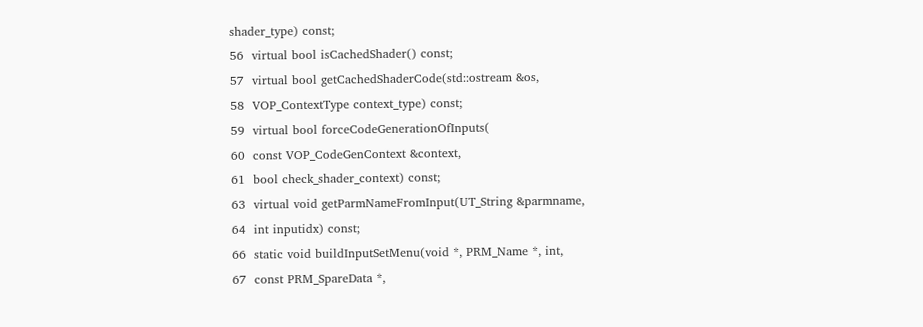shader_type) const;
56  virtual bool isCachedShader() const;
57  virtual bool getCachedShaderCode(std::ostream &os,
58  VOP_ContextType context_type) const;
59  virtual bool forceCodeGenerationOfInputs(
60  const VOP_CodeGenContext &context,
61  bool check_shader_context) const;
63  virtual void getParmNameFromInput(UT_String &parmname,
64  int inputidx) const;
66  static void buildInputSetMenu(void *, PRM_Name *, int,
67  const PRM_SpareData *,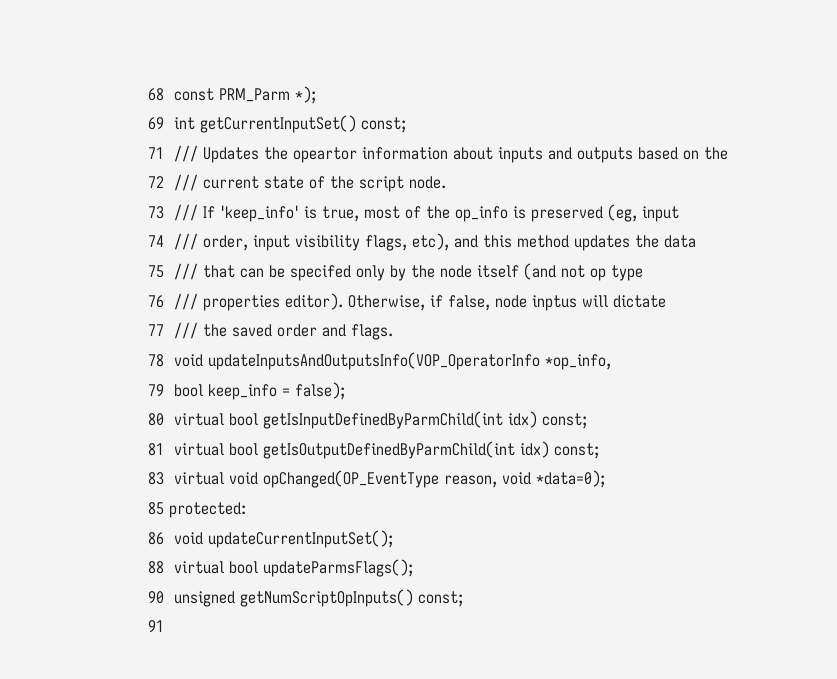68  const PRM_Parm *);
69  int getCurrentInputSet() const;
71  /// Updates the opeartor information about inputs and outputs based on the
72  /// current state of the script node.
73  /// If 'keep_info' is true, most of the op_info is preserved (eg, input
74  /// order, input visibility flags, etc), and this method updates the data
75  /// that can be specifed only by the node itself (and not op type
76  /// properties editor). Otherwise, if false, node inptus will dictate
77  /// the saved order and flags.
78  void updateInputsAndOutputsInfo(VOP_OperatorInfo *op_info,
79  bool keep_info = false);
80  virtual bool getIsInputDefinedByParmChild(int idx) const;
81  virtual bool getIsOutputDefinedByParmChild(int idx) const;
83  virtual void opChanged(OP_EventType reason, void *data=0);
85 protected:
86  void updateCurrentInputSet();
88  virtual bool updateParmsFlags();
90  unsigned getNumScriptOpInputs() const;
91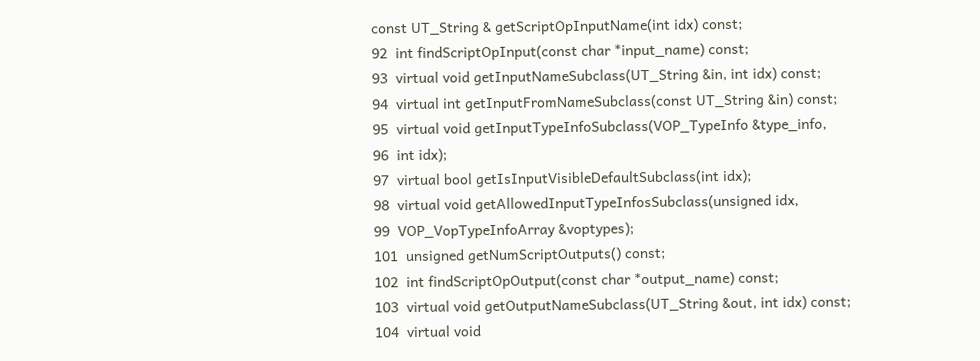const UT_String & getScriptOpInputName(int idx) const;
92  int findScriptOpInput(const char *input_name) const;
93  virtual void getInputNameSubclass(UT_String &in, int idx) const;
94  virtual int getInputFromNameSubclass(const UT_String &in) const;
95  virtual void getInputTypeInfoSubclass(VOP_TypeInfo &type_info,
96  int idx);
97  virtual bool getIsInputVisibleDefaultSubclass(int idx);
98  virtual void getAllowedInputTypeInfosSubclass(unsigned idx,
99  VOP_VopTypeInfoArray &voptypes);
101  unsigned getNumScriptOutputs() const;
102  int findScriptOpOutput(const char *output_name) const;
103  virtual void getOutputNameSubclass(UT_String &out, int idx) const;
104  virtual void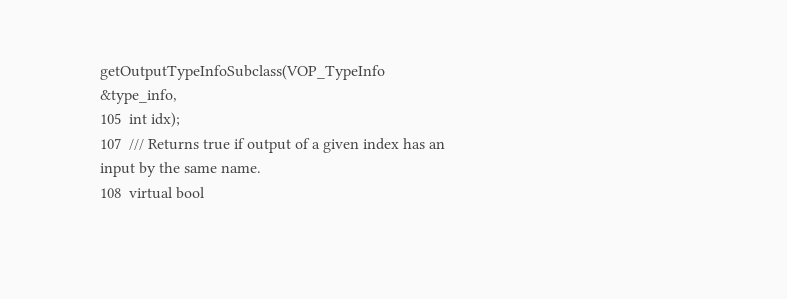getOutputTypeInfoSubclass(VOP_TypeInfo &type_info,
105  int idx);
107  /// Returns true if output of a given index has an input by the same name.
108  virtual bool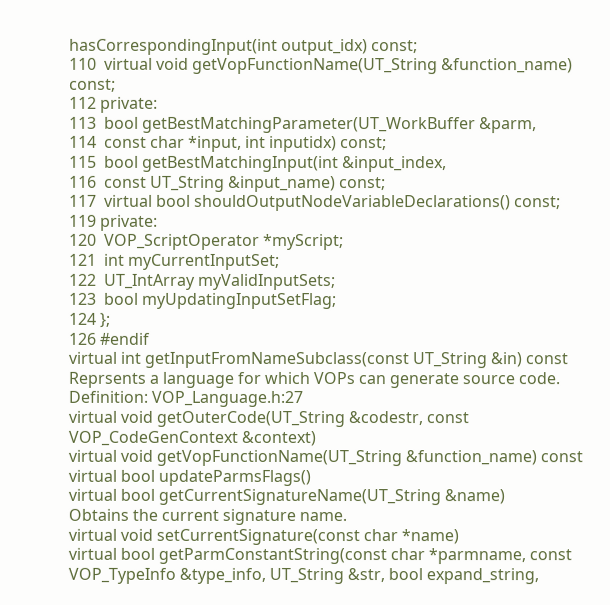hasCorrespondingInput(int output_idx) const;
110  virtual void getVopFunctionName(UT_String &function_name) const;
112 private:
113  bool getBestMatchingParameter(UT_WorkBuffer &parm,
114  const char *input, int inputidx) const;
115  bool getBestMatchingInput(int &input_index,
116  const UT_String &input_name) const;
117  virtual bool shouldOutputNodeVariableDeclarations() const;
119 private:
120  VOP_ScriptOperator *myScript;
121  int myCurrentInputSet;
122  UT_IntArray myValidInputSets;
123  bool myUpdatingInputSetFlag;
124 };
126 #endif
virtual int getInputFromNameSubclass(const UT_String &in) const
Reprsents a language for which VOPs can generate source code.
Definition: VOP_Language.h:27
virtual void getOuterCode(UT_String &codestr, const VOP_CodeGenContext &context)
virtual void getVopFunctionName(UT_String &function_name) const
virtual bool updateParmsFlags()
virtual bool getCurrentSignatureName(UT_String &name)
Obtains the current signature name.
virtual void setCurrentSignature(const char *name)
virtual bool getParmConstantString(const char *parmname, const VOP_TypeInfo &type_info, UT_String &str, bool expand_string,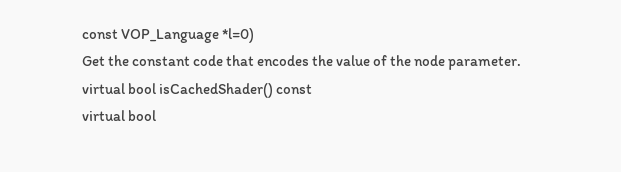const VOP_Language *l=0)
Get the constant code that encodes the value of the node parameter.
virtual bool isCachedShader() const
virtual bool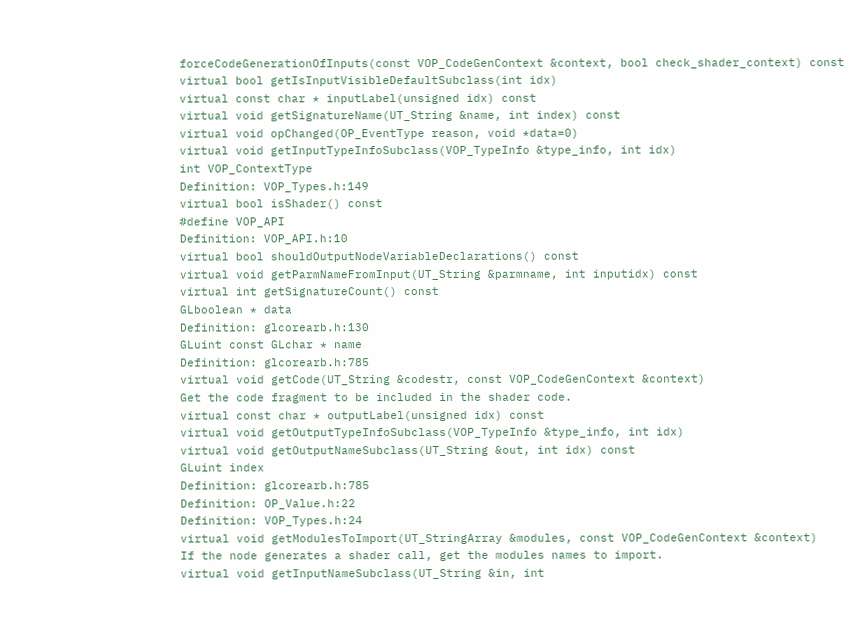forceCodeGenerationOfInputs(const VOP_CodeGenContext &context, bool check_shader_context) const
virtual bool getIsInputVisibleDefaultSubclass(int idx)
virtual const char * inputLabel(unsigned idx) const
virtual void getSignatureName(UT_String &name, int index) const
virtual void opChanged(OP_EventType reason, void *data=0)
virtual void getInputTypeInfoSubclass(VOP_TypeInfo &type_info, int idx)
int VOP_ContextType
Definition: VOP_Types.h:149
virtual bool isShader() const
#define VOP_API
Definition: VOP_API.h:10
virtual bool shouldOutputNodeVariableDeclarations() const
virtual void getParmNameFromInput(UT_String &parmname, int inputidx) const
virtual int getSignatureCount() const
GLboolean * data
Definition: glcorearb.h:130
GLuint const GLchar * name
Definition: glcorearb.h:785
virtual void getCode(UT_String &codestr, const VOP_CodeGenContext &context)
Get the code fragment to be included in the shader code.
virtual const char * outputLabel(unsigned idx) const
virtual void getOutputTypeInfoSubclass(VOP_TypeInfo &type_info, int idx)
virtual void getOutputNameSubclass(UT_String &out, int idx) const
GLuint index
Definition: glcorearb.h:785
Definition: OP_Value.h:22
Definition: VOP_Types.h:24
virtual void getModulesToImport(UT_StringArray &modules, const VOP_CodeGenContext &context)
If the node generates a shader call, get the modules names to import.
virtual void getInputNameSubclass(UT_String &in, int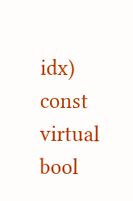idx) const
virtual bool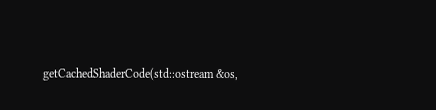getCachedShaderCode(std::ostream &os,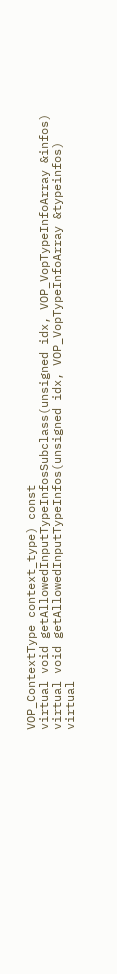VOP_ContextType context_type) const
virtual void getAllowedInputTypeInfosSubclass(unsigned idx, VOP_VopTypeInfoArray &infos)
virtual void getAllowedInputTypeInfos(unsigned idx, VOP_VopTypeInfoArray &typeinfos)
virtual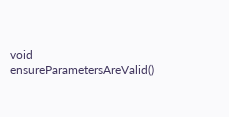void ensureParametersAreValid()